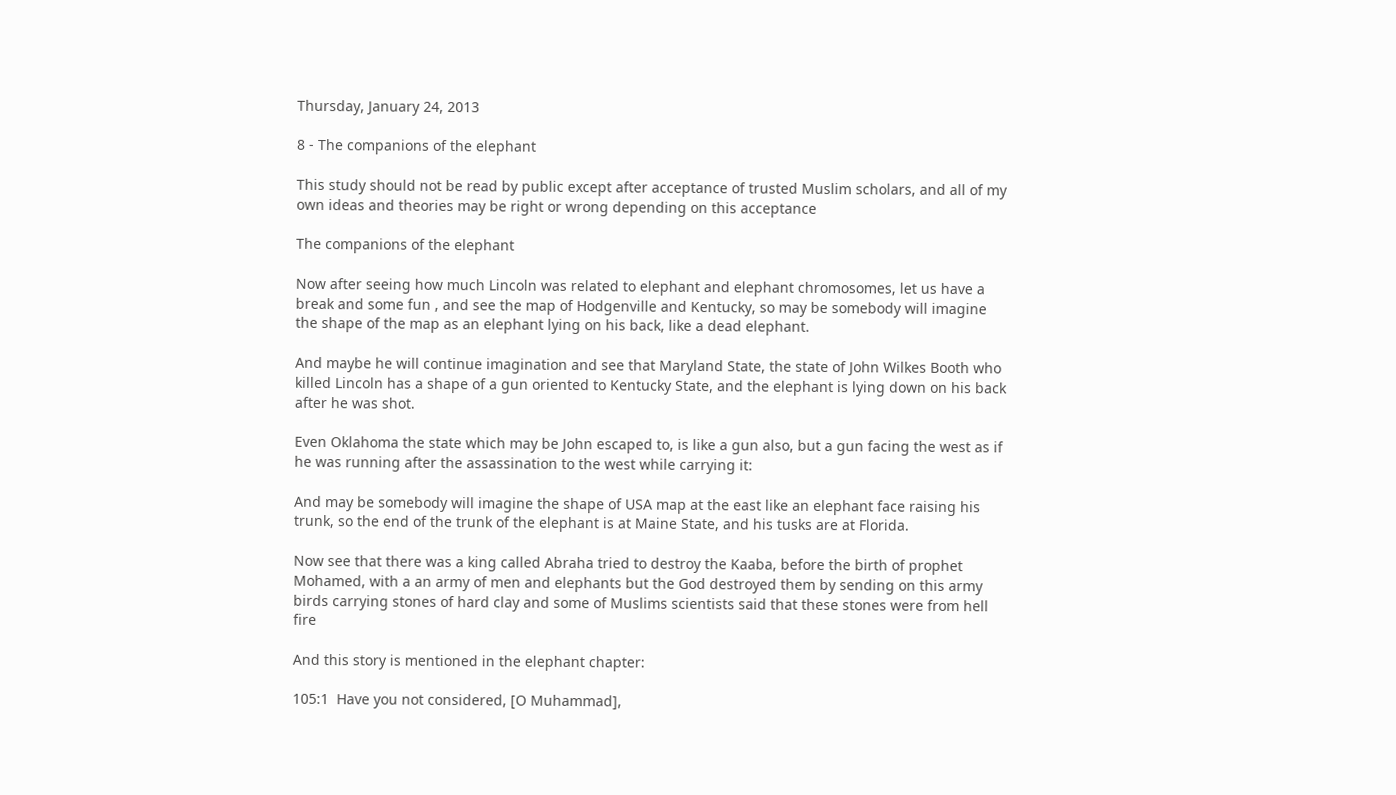Thursday, January 24, 2013

8 - The companions of the elephant

This study should not be read by public except after acceptance of trusted Muslim scholars, and all of my own ideas and theories may be right or wrong depending on this acceptance

The companions of the elephant

Now after seeing how much Lincoln was related to elephant and elephant chromosomes, let us have a break and some fun , and see the map of Hodgenville and Kentucky, so may be somebody will imagine the shape of the map as an elephant lying on his back, like a dead elephant.

And maybe he will continue imagination and see that Maryland State, the state of John Wilkes Booth who killed Lincoln has a shape of a gun oriented to Kentucky State, and the elephant is lying down on his back after he was shot.

Even Oklahoma the state which may be John escaped to, is like a gun also, but a gun facing the west as if he was running after the assassination to the west while carrying it:

And may be somebody will imagine the shape of USA map at the east like an elephant face raising his trunk, so the end of the trunk of the elephant is at Maine State, and his tusks are at Florida.

Now see that there was a king called Abraha tried to destroy the Kaaba, before the birth of prophet Mohamed, with a an army of men and elephants but the God destroyed them by sending on this army birds carrying stones of hard clay and some of Muslims scientists said that these stones were from hell fire

And this story is mentioned in the elephant chapter:

105:1  Have you not considered, [O Muhammad],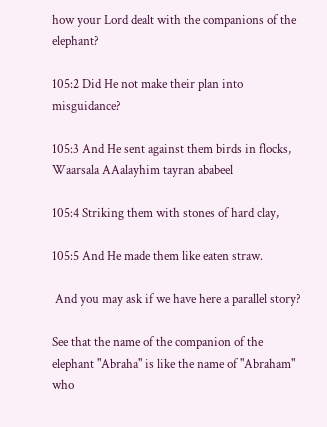how your Lord dealt with the companions of the elephant?

105:2 Did He not make their plan into misguidance?

105:3 And He sent against them birds in flocks,
Waarsala AAalayhim tayran ababeel

105:4 Striking them with stones of hard clay,

105:5 And He made them like eaten straw.

 And you may ask if we have here a parallel story?

See that the name of the companion of the elephant "Abraha" is like the name of "Abraham" who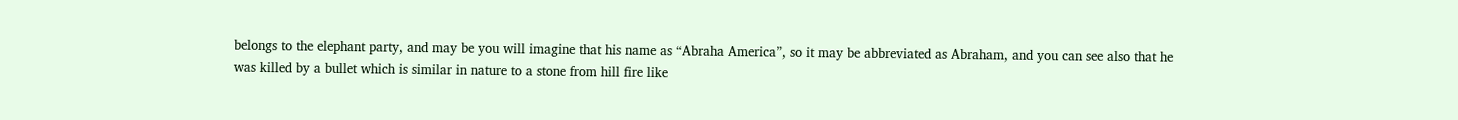belongs to the elephant party, and may be you will imagine that his name as “Abraha America”, so it may be abbreviated as Abraham, and you can see also that he was killed by a bullet which is similar in nature to a stone from hill fire like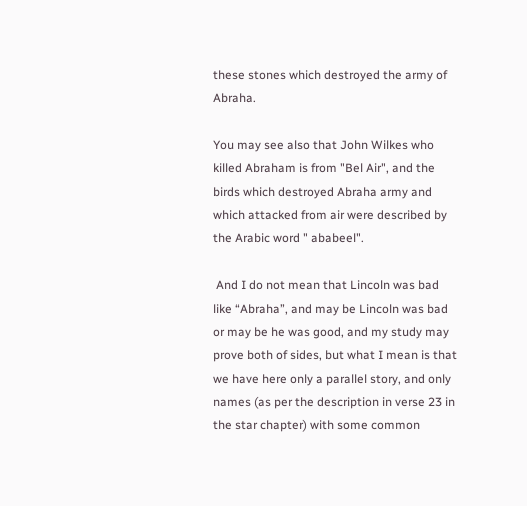these stones which destroyed the army of Abraha.

You may see also that John Wilkes who killed Abraham is from "Bel Air", and the birds which destroyed Abraha army and which attacked from air were described by the Arabic word " ababeel".

 And I do not mean that Lincoln was bad like “Abraha”, and may be Lincoln was bad or may be he was good, and my study may prove both of sides, but what I mean is that we have here only a parallel story, and only names (as per the description in verse 23 in the star chapter) with some common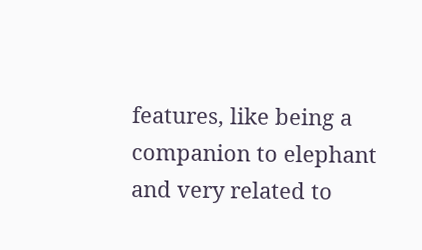features, like being a companion to elephant and very related to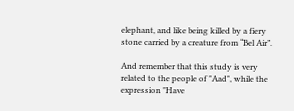elephant, and like being killed by a fiery stone carried by a creature from “Bel Air”.

And remember that this study is very related to the people of "Aad", while the expression "Have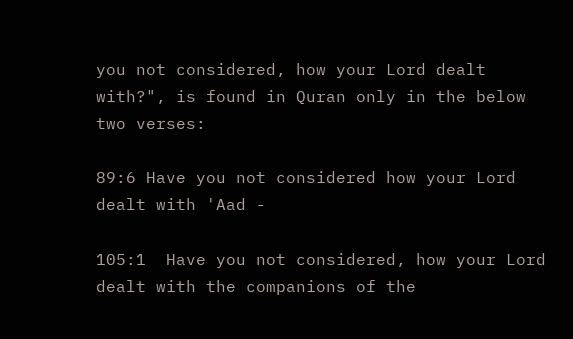you not considered, how your Lord dealt with?", is found in Quran only in the below two verses:

89:6 Have you not considered how your Lord dealt with 'Aad -

105:1  Have you not considered, how your Lord dealt with the companions of the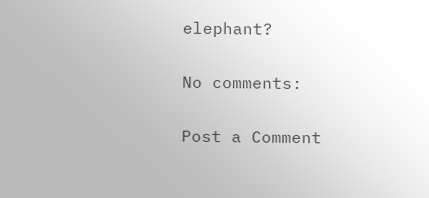elephant?

No comments:

Post a Comment